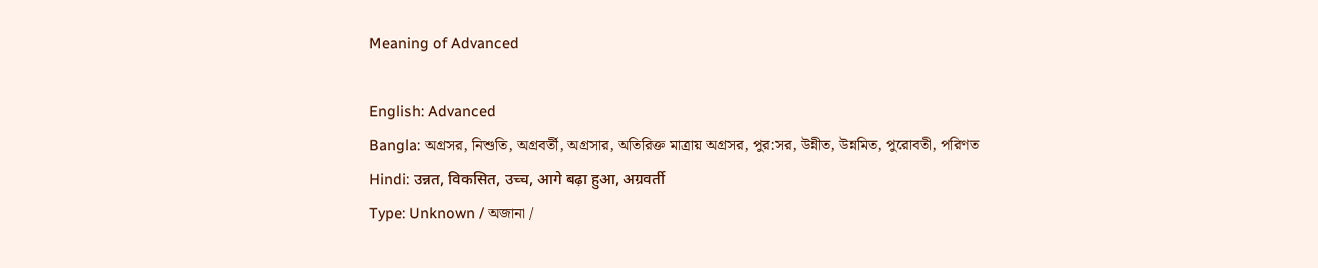Meaning of Advanced

English: Advanced
Bangla: অগ্রসর, নিশুতি, অগ্রবর্তী, অগ্রসার, অতিরিক্ত মাত্রায় অগ্রসর, পুর:সর, উন্নীত, উন্নমিত, পুরোবতী, পরিণত
Hindi: उन्नत, विकसित, उच्च, आगे बढ़ा हुआ, अग्रवर्ती
Type: Unknown / অজানা /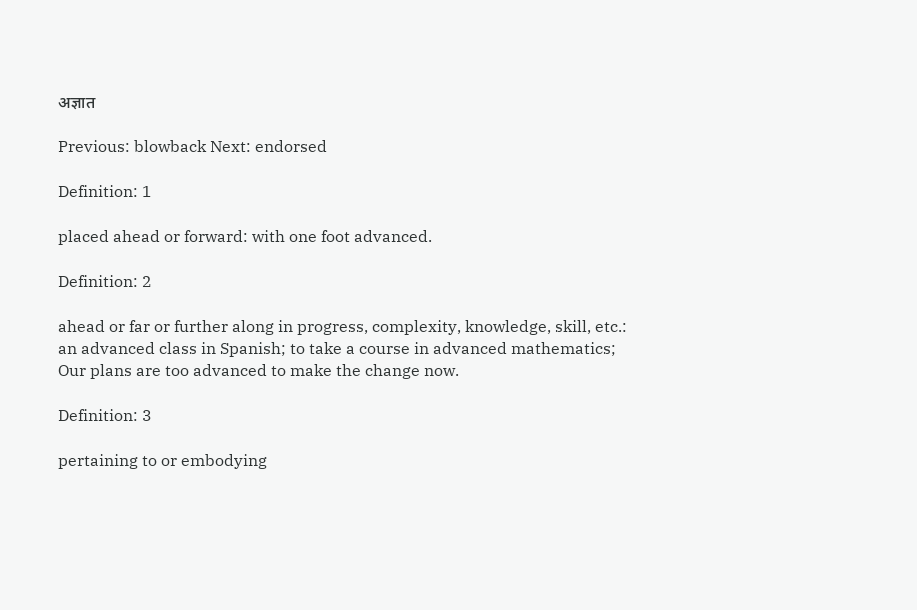अज्ञात

Previous: blowback Next: endorsed

Definition: 1

placed ahead or forward: with one foot advanced.

Definition: 2

ahead or far or further along in progress, complexity, knowledge, skill, etc.: an advanced class in Spanish; to take a course in advanced mathematics; Our plans are too advanced to make the change now.

Definition: 3

pertaining to or embodying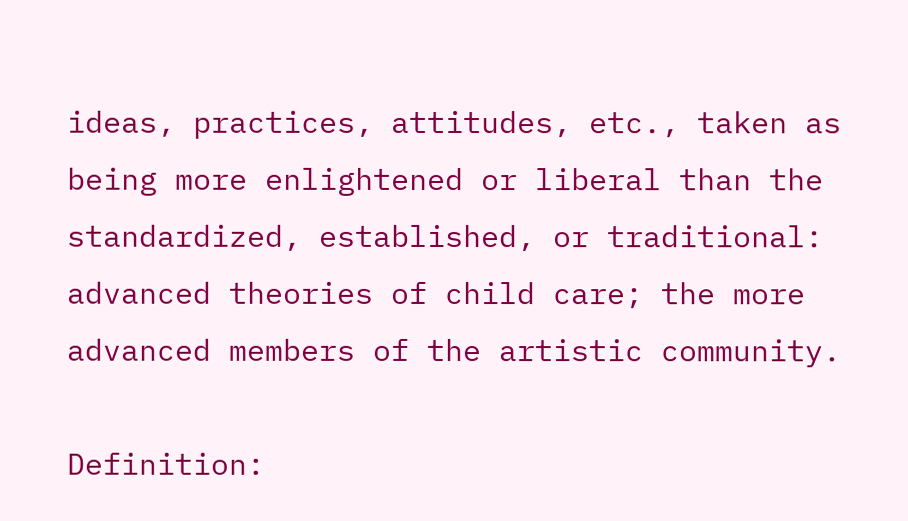ideas, practices, attitudes, etc., taken as being more enlightened or liberal than the standardized, established, or traditional: advanced theories of child care; the more advanced members of the artistic community.

Definition: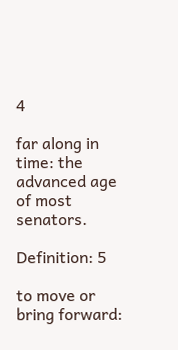4

far along in time: the advanced age of most senators.

Definition: 5

to move or bring forward: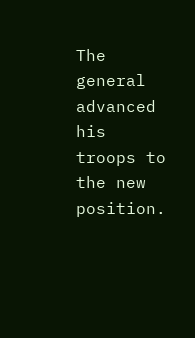The general advanced his troops to the new position.